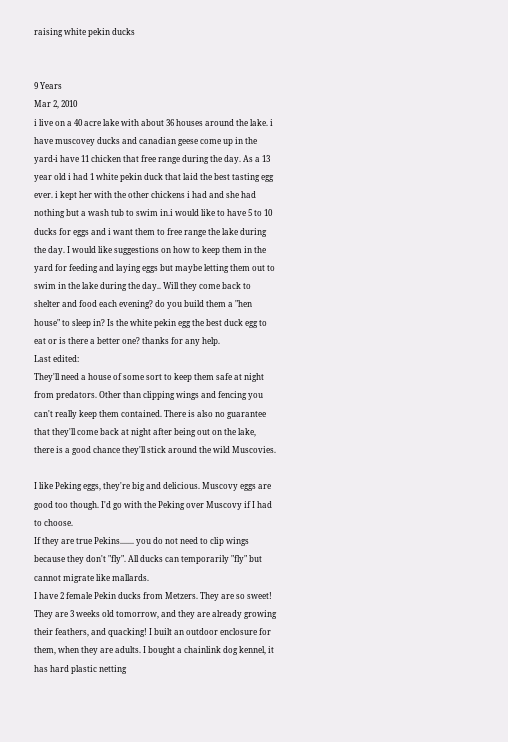raising white pekin ducks


9 Years
Mar 2, 2010
i live on a 40 acre lake with about 36 houses around the lake. i have muscovey ducks and canadian geese come up in the yard-i have 11 chicken that free range during the day. As a 13 year old i had 1 white pekin duck that laid the best tasting egg ever. i kept her with the other chickens i had and she had nothing but a wash tub to swim in.i would like to have 5 to 10 ducks for eggs and i want them to free range the lake during the day. I would like suggestions on how to keep them in the yard for feeding and laying eggs but maybe letting them out to swim in the lake during the day.. Will they come back to shelter and food each evening? do you build them a "hen house" to sleep in? Is the white pekin egg the best duck egg to eat or is there a better one? thanks for any help.
Last edited:
They'll need a house of some sort to keep them safe at night from predators. Other than clipping wings and fencing you can't really keep them contained. There is also no guarantee that they'll come back at night after being out on the lake, there is a good chance they'll stick around the wild Muscovies.

I like Peking eggs, they're big and delicious. Muscovy eggs are good too though. I'd go with the Peking over Muscovy if I had to choose.
If they are true Pekins....... you do not need to clip wings because they don't "fly". All ducks can temporarily "fly" but cannot migrate like mallards.
I have 2 female Pekin ducks from Metzers. They are so sweet! They are 3 weeks old tomorrow, and they are already growing their feathers, and quacking! I built an outdoor enclosure for them, when they are adults. I bought a chainlink dog kennel, it has hard plastic netting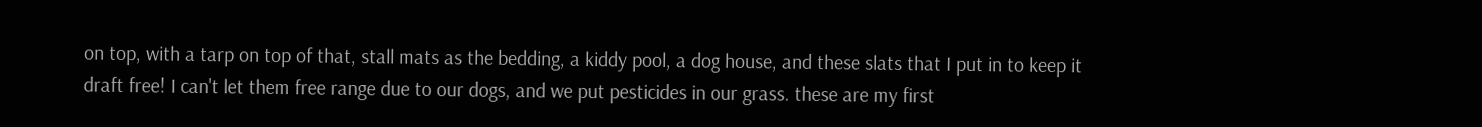on top, with a tarp on top of that, stall mats as the bedding, a kiddy pool, a dog house, and these slats that I put in to keep it draft free! I can't let them free range due to our dogs, and we put pesticides in our grass. these are my first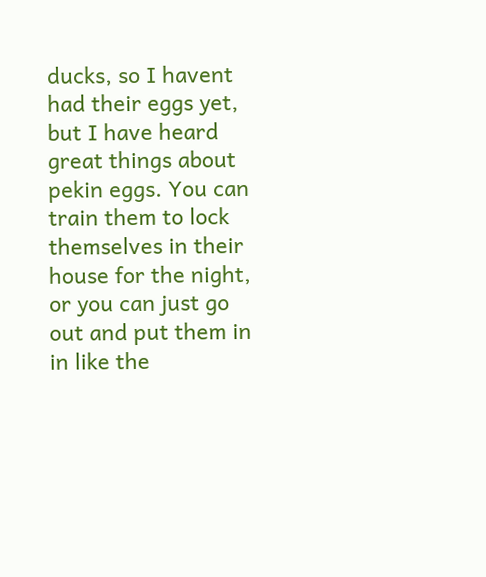ducks, so I havent had their eggs yet, but I have heard great things about pekin eggs. You can train them to lock themselves in their house for the night, or you can just go out and put them in in like the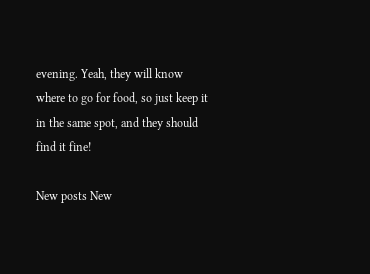evening. Yeah, they will know where to go for food, so just keep it in the same spot, and they should find it fine!

New posts New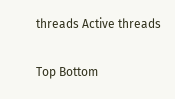threads Active threads

Top Bottom